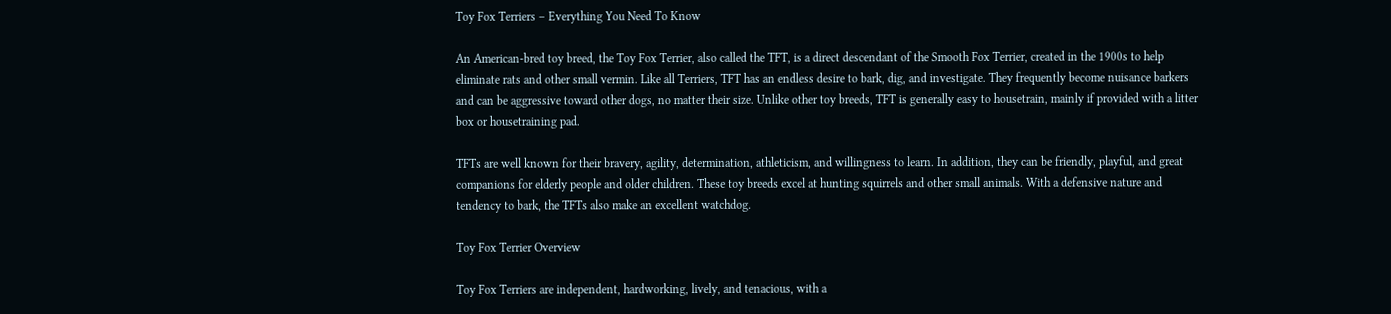Toy Fox Terriers – Everything You Need To Know

An American-bred toy breed, the Toy Fox Terrier, also called the TFT, is a direct descendant of the Smooth Fox Terrier, created in the 1900s to help eliminate rats and other small vermin. Like all Terriers, TFT has an endless desire to bark, dig, and investigate. They frequently become nuisance barkers and can be aggressive toward other dogs, no matter their size. Unlike other toy breeds, TFT is generally easy to housetrain, mainly if provided with a litter box or housetraining pad.

TFTs are well known for their bravery, agility, determination, athleticism, and willingness to learn. In addition, they can be friendly, playful, and great companions for elderly people and older children. These toy breeds excel at hunting squirrels and other small animals. With a defensive nature and tendency to bark, the TFTs also make an excellent watchdog.

Toy Fox Terrier Overview

Toy Fox Terriers are independent, hardworking, lively, and tenacious, with a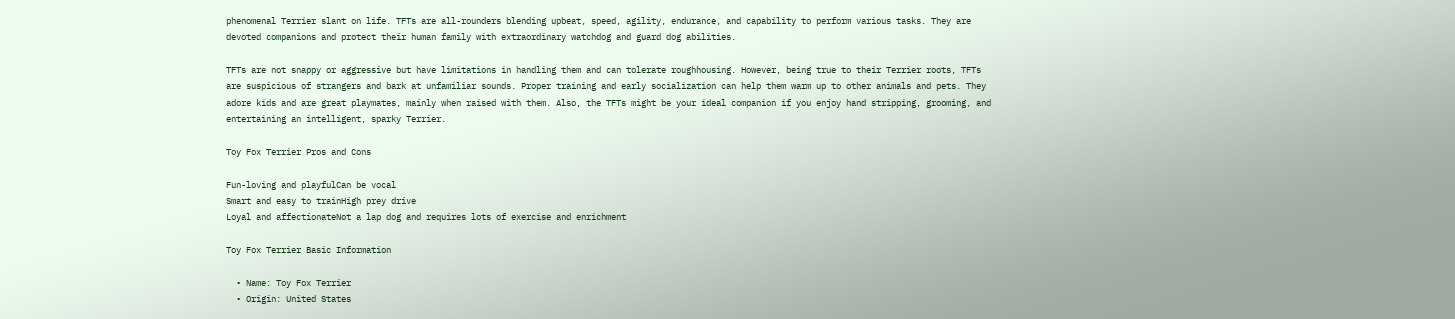phenomenal Terrier slant on life. TFTs are all-rounders blending upbeat, speed, agility, endurance, and capability to perform various tasks. They are devoted companions and protect their human family with extraordinary watchdog and guard dog abilities.

TFTs are not snappy or aggressive but have limitations in handling them and can tolerate roughhousing. However, being true to their Terrier roots, TFTs are suspicious of strangers and bark at unfamiliar sounds. Proper training and early socialization can help them warm up to other animals and pets. They adore kids and are great playmates, mainly when raised with them. Also, the TFTs might be your ideal companion if you enjoy hand stripping, grooming, and entertaining an intelligent, sparky Terrier.

Toy Fox Terrier Pros and Cons

Fun-loving and playfulCan be vocal
Smart and easy to trainHigh prey drive
Loyal and affectionateNot a lap dog and requires lots of exercise and enrichment

Toy Fox Terrier Basic Information

  • Name: Toy Fox Terrier
  • Origin: United States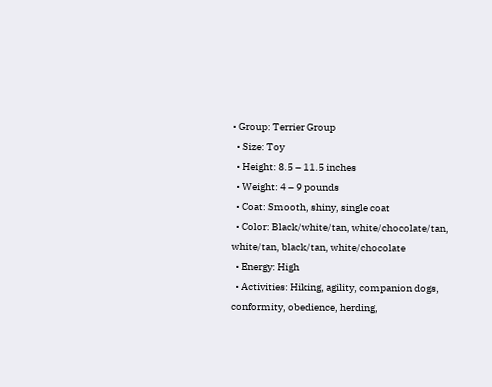• Group: Terrier Group
  • Size: Toy
  • Height: 8.5 – 11.5 inches
  • Weight: 4 – 9 pounds
  • Coat: Smooth, shiny, single coat
  • Color: Black/white/tan, white/chocolate/tan, white/tan, black/tan, white/chocolate
  • Energy: High
  • Activities: Hiking, agility, companion dogs, conformity, obedience, herding,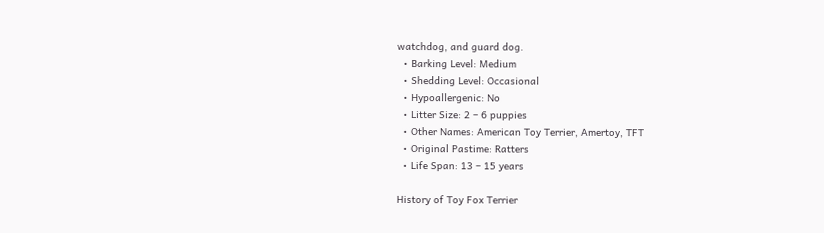watchdog, and guard dog.
  • Barking Level: Medium
  • Shedding Level: Occasional
  • Hypoallergenic: No
  • Litter Size: 2 – 6 puppies
  • Other Names: American Toy Terrier, Amertoy, TFT
  • Original Pastime: Ratters
  • Life Span: 13 – 15 years

History of Toy Fox Terrier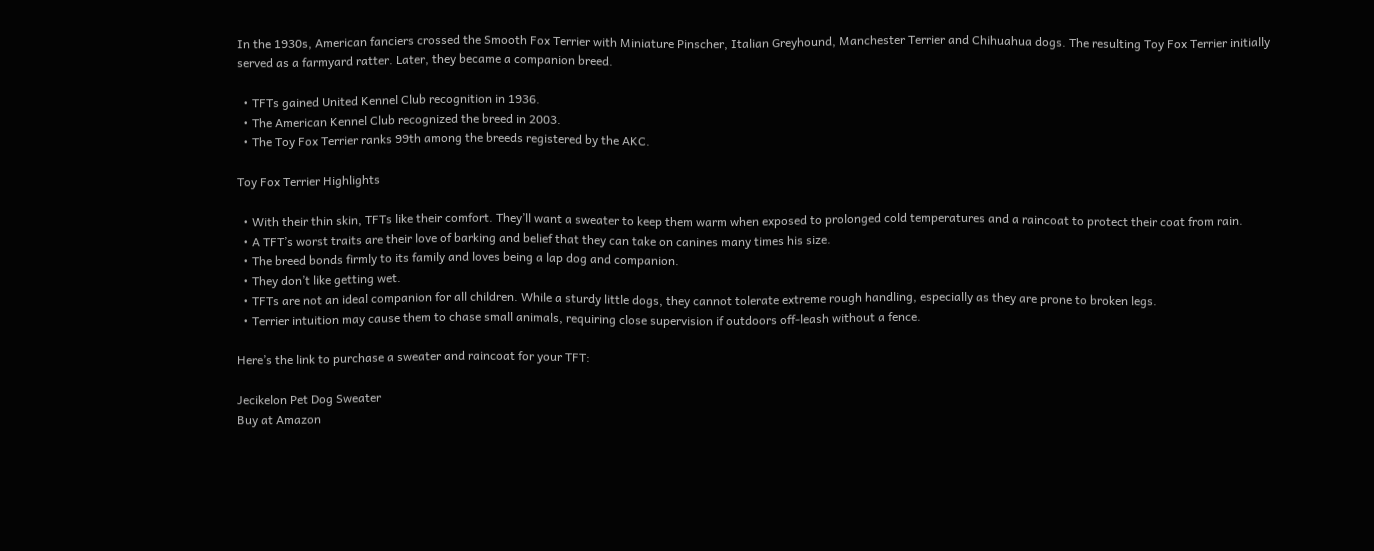In the 1930s, American fanciers crossed the Smooth Fox Terrier with Miniature Pinscher, Italian Greyhound, Manchester Terrier and Chihuahua dogs. The resulting Toy Fox Terrier initially served as a farmyard ratter. Later, they became a companion breed.

  • TFTs gained United Kennel Club recognition in 1936.
  • The American Kennel Club recognized the breed in 2003.
  • The Toy Fox Terrier ranks 99th among the breeds registered by the AKC.

Toy Fox Terrier Highlights

  • With their thin skin, TFTs like their comfort. They’ll want a sweater to keep them warm when exposed to prolonged cold temperatures and a raincoat to protect their coat from rain.
  • A TFT’s worst traits are their love of barking and belief that they can take on canines many times his size.
  • The breed bonds firmly to its family and loves being a lap dog and companion.
  • They don’t like getting wet.
  • TFTs are not an ideal companion for all children. While a sturdy little dogs, they cannot tolerate extreme rough handling, especially as they are prone to broken legs.
  • Terrier intuition may cause them to chase small animals, requiring close supervision if outdoors off-leash without a fence.

Here’s the link to purchase a sweater and raincoat for your TFT:

Jecikelon Pet Dog Sweater
Buy at Amazon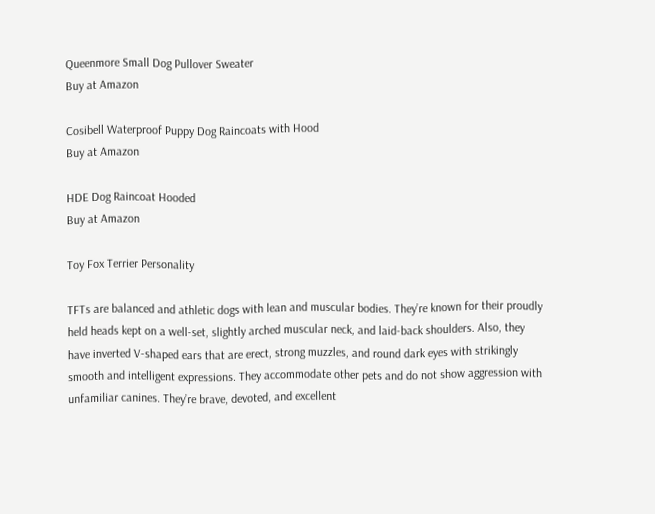Queenmore Small Dog Pullover Sweater
Buy at Amazon

Cosibell Waterproof Puppy Dog Raincoats with Hood
Buy at Amazon

HDE Dog Raincoat Hooded
Buy at Amazon

Toy Fox Terrier Personality

TFTs are balanced and athletic dogs with lean and muscular bodies. They’re known for their proudly held heads kept on a well-set, slightly arched muscular neck, and laid-back shoulders. Also, they have inverted V-shaped ears that are erect, strong muzzles, and round dark eyes with strikingly smooth and intelligent expressions. They accommodate other pets and do not show aggression with unfamiliar canines. They’re brave, devoted, and excellent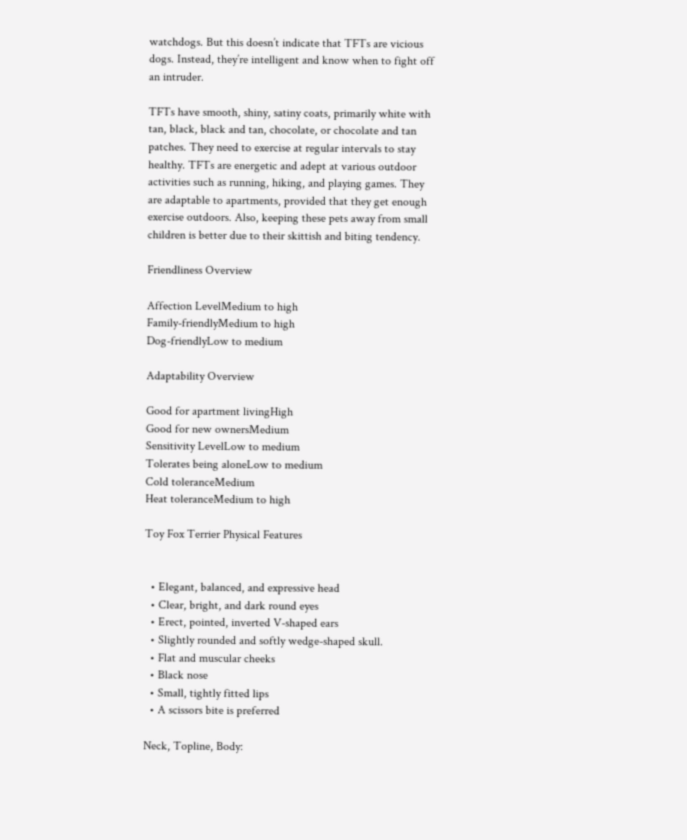watchdogs. But this doesn’t indicate that TFTs are vicious dogs. Instead, they’re intelligent and know when to fight off an intruder.

TFTs have smooth, shiny, satiny coats, primarily white with tan, black, black and tan, chocolate, or chocolate and tan patches. They need to exercise at regular intervals to stay healthy. TFTs are energetic and adept at various outdoor activities such as running, hiking, and playing games. They are adaptable to apartments, provided that they get enough exercise outdoors. Also, keeping these pets away from small children is better due to their skittish and biting tendency.

Friendliness Overview

Affection LevelMedium to high
Family-friendlyMedium to high
Dog-friendlyLow to medium

Adaptability Overview

Good for apartment livingHigh
Good for new ownersMedium
Sensitivity LevelLow to medium
Tolerates being aloneLow to medium
Cold toleranceMedium
Heat toleranceMedium to high

Toy Fox Terrier Physical Features


  • Elegant, balanced, and expressive head
  • Clear, bright, and dark round eyes
  • Erect, pointed, inverted V-shaped ears
  • Slightly rounded and softly wedge-shaped skull.
  • Flat and muscular cheeks
  • Black nose
  • Small, tightly fitted lips
  • A scissors bite is preferred

Neck, Topline, Body: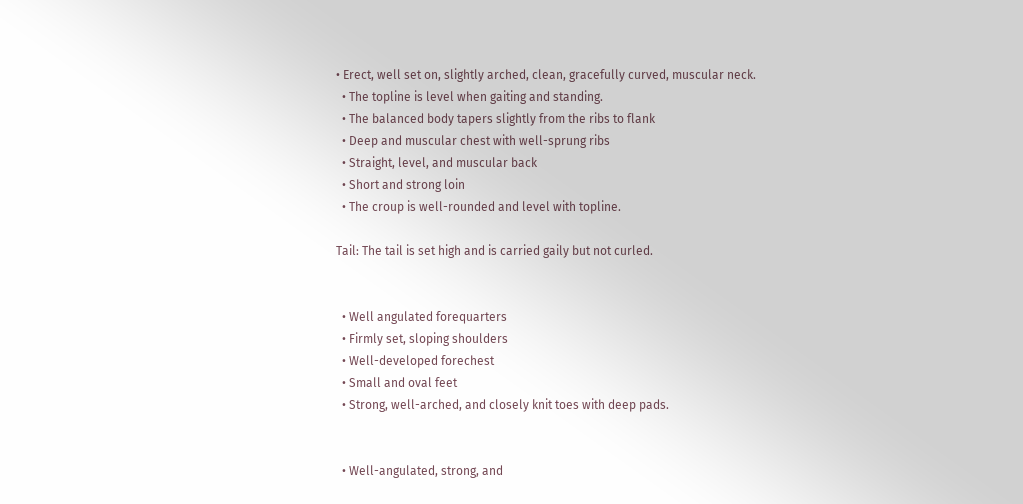• Erect, well set on, slightly arched, clean, gracefully curved, muscular neck.
  • The topline is level when gaiting and standing.
  • The balanced body tapers slightly from the ribs to flank
  • Deep and muscular chest with well-sprung ribs
  • Straight, level, and muscular back
  • Short and strong loin
  • The croup is well-rounded and level with topline.

Tail: The tail is set high and is carried gaily but not curled.


  • Well angulated forequarters
  • Firmly set, sloping shoulders
  • Well-developed forechest
  • Small and oval feet
  • Strong, well-arched, and closely knit toes with deep pads.


  • Well-angulated, strong, and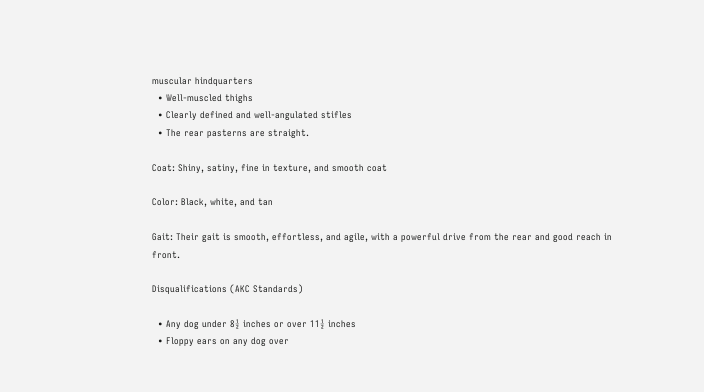muscular hindquarters
  • Well-muscled thighs
  • Clearly defined and well-angulated stifles
  • The rear pasterns are straight.

Coat: Shiny, satiny, fine in texture, and smooth coat

Color: Black, white, and tan

Gait: Their gait is smooth, effortless, and agile, with a powerful drive from the rear and good reach in front.

Disqualifications (AKC Standards)

  • Any dog under 8½ inches or over 11½ inches
  • Floppy ears on any dog over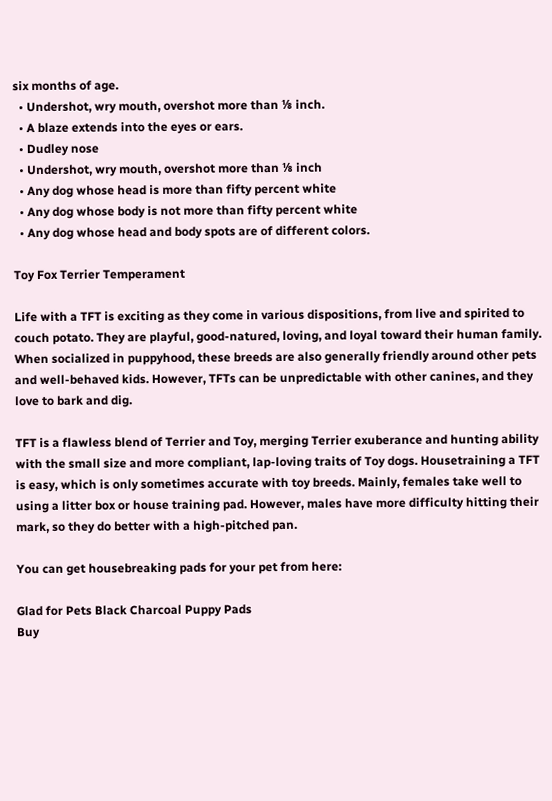six months of age.
  • Undershot, wry mouth, overshot more than ⅛ inch.
  • A blaze extends into the eyes or ears.
  • Dudley nose
  • Undershot, wry mouth, overshot more than ⅛ inch
  • Any dog whose head is more than fifty percent white
  • Any dog whose body is not more than fifty percent white
  • Any dog whose head and body spots are of different colors.

Toy Fox Terrier Temperament

Life with a TFT is exciting as they come in various dispositions, from live and spirited to couch potato. They are playful, good-natured, loving, and loyal toward their human family. When socialized in puppyhood, these breeds are also generally friendly around other pets and well-behaved kids. However, TFTs can be unpredictable with other canines, and they love to bark and dig.

TFT is a flawless blend of Terrier and Toy, merging Terrier exuberance and hunting ability with the small size and more compliant, lap-loving traits of Toy dogs. Housetraining a TFT is easy, which is only sometimes accurate with toy breeds. Mainly, females take well to using a litter box or house training pad. However, males have more difficulty hitting their mark, so they do better with a high-pitched pan.

You can get housebreaking pads for your pet from here:

Glad for Pets Black Charcoal Puppy Pads
Buy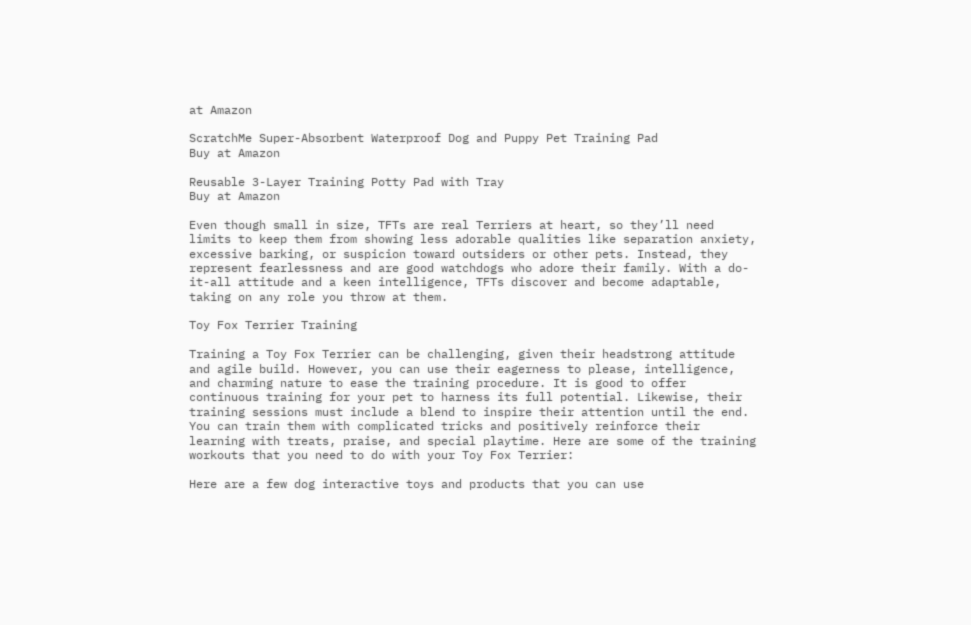at Amazon

ScratchMe Super-Absorbent Waterproof Dog and Puppy Pet Training Pad
Buy at Amazon

Reusable 3-Layer Training Potty Pad with Tray
Buy at Amazon

Even though small in size, TFTs are real Terriers at heart, so they’ll need limits to keep them from showing less adorable qualities like separation anxiety, excessive barking, or suspicion toward outsiders or other pets. Instead, they represent fearlessness and are good watchdogs who adore their family. With a do-it-all attitude and a keen intelligence, TFTs discover and become adaptable, taking on any role you throw at them.

Toy Fox Terrier Training

Training a Toy Fox Terrier can be challenging, given their headstrong attitude and agile build. However, you can use their eagerness to please, intelligence, and charming nature to ease the training procedure. It is good to offer continuous training for your pet to harness its full potential. Likewise, their training sessions must include a blend to inspire their attention until the end. You can train them with complicated tricks and positively reinforce their learning with treats, praise, and special playtime. Here are some of the training workouts that you need to do with your Toy Fox Terrier:

Here are a few dog interactive toys and products that you can use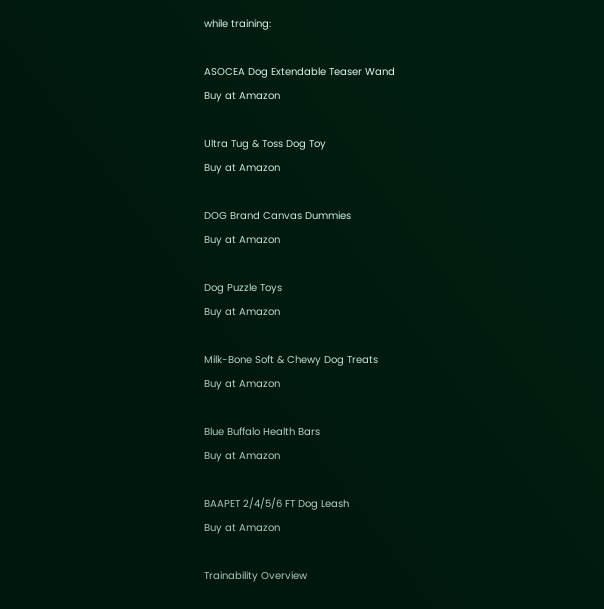while training:

ASOCEA Dog Extendable Teaser Wand
Buy at Amazon

Ultra Tug & Toss Dog Toy
Buy at Amazon

DOG Brand Canvas Dummies
Buy at Amazon

Dog Puzzle Toys
Buy at Amazon

Milk-Bone Soft & Chewy Dog Treats
Buy at Amazon

Blue Buffalo Health Bars
Buy at Amazon

BAAPET 2/4/5/6 FT Dog Leash
Buy at Amazon

Trainability Overview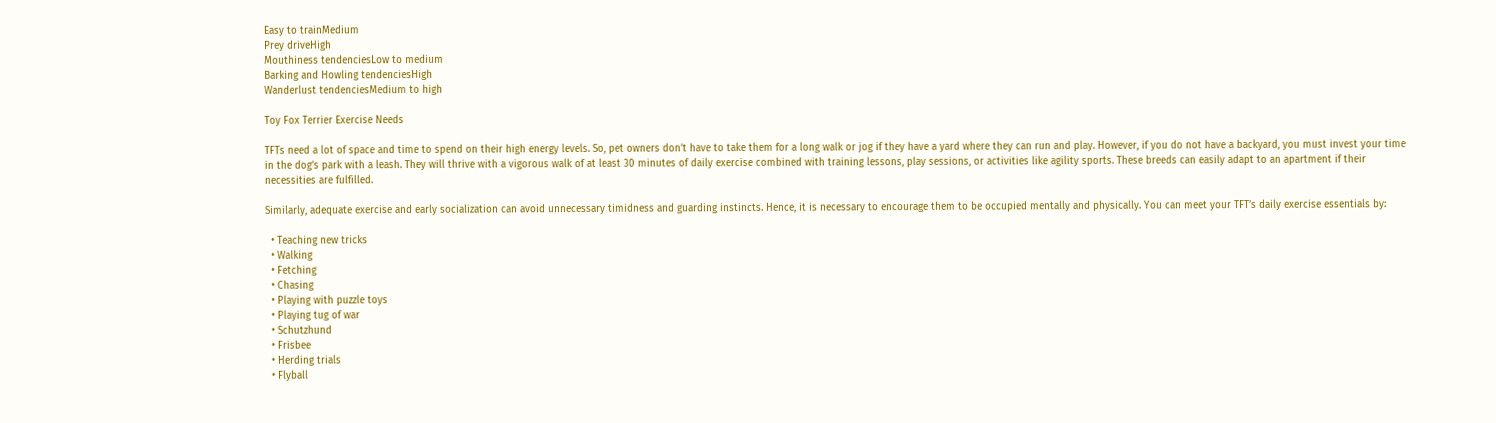Easy to trainMedium
Prey driveHigh
Mouthiness tendenciesLow to medium
Barking and Howling tendenciesHigh
Wanderlust tendenciesMedium to high

Toy Fox Terrier Exercise Needs

TFTs need a lot of space and time to spend on their high energy levels. So, pet owners don’t have to take them for a long walk or jog if they have a yard where they can run and play. However, if you do not have a backyard, you must invest your time in the dog’s park with a leash. They will thrive with a vigorous walk of at least 30 minutes of daily exercise combined with training lessons, play sessions, or activities like agility sports. These breeds can easily adapt to an apartment if their necessities are fulfilled.

Similarly, adequate exercise and early socialization can avoid unnecessary timidness and guarding instincts. Hence, it is necessary to encourage them to be occupied mentally and physically. You can meet your TFT’s daily exercise essentials by:

  • Teaching new tricks
  • Walking
  • Fetching
  • Chasing
  • Playing with puzzle toys
  • Playing tug of war
  • Schutzhund
  • Frisbee
  • Herding trials
  • Flyball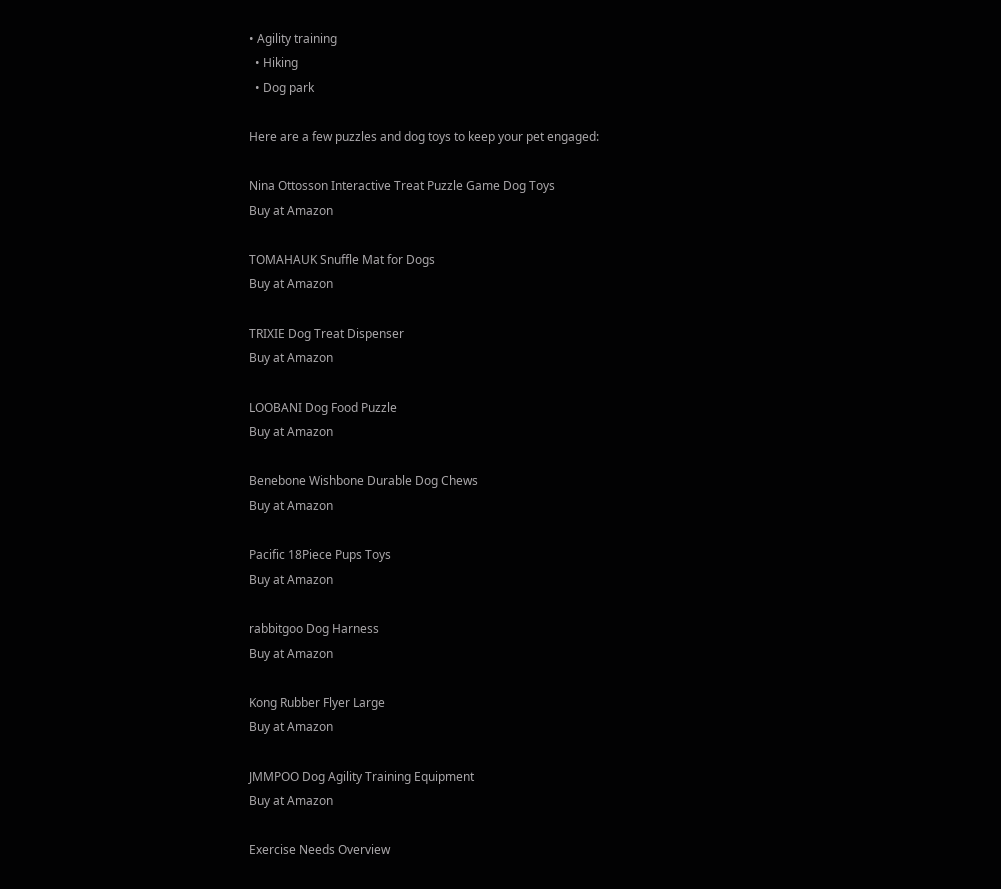• Agility training
  • Hiking
  • Dog park

Here are a few puzzles and dog toys to keep your pet engaged:

Nina Ottosson Interactive Treat Puzzle Game Dog Toys
Buy at Amazon

TOMAHAUK Snuffle Mat for Dogs
Buy at Amazon

TRIXIE Dog Treat Dispenser
Buy at Amazon

LOOBANI Dog Food Puzzle
Buy at Amazon

Benebone Wishbone Durable Dog Chews
Buy at Amazon

Pacific 18Piece Pups Toys
Buy at Amazon

rabbitgoo Dog Harness
Buy at Amazon

Kong Rubber Flyer Large
Buy at Amazon

JMMPOO Dog Agility Training Equipment
Buy at Amazon

Exercise Needs Overview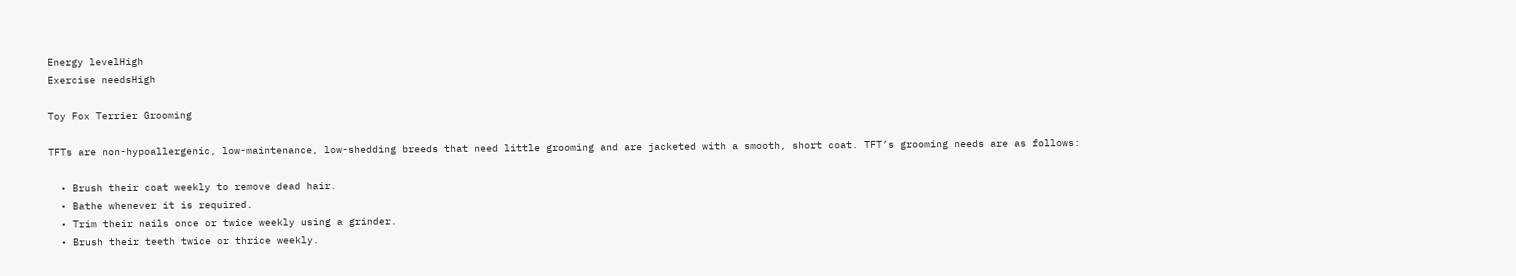Energy levelHigh
Exercise needsHigh

Toy Fox Terrier Grooming

TFTs are non-hypoallergenic, low-maintenance, low-shedding breeds that need little grooming and are jacketed with a smooth, short coat. TFT’s grooming needs are as follows:

  • Brush their coat weekly to remove dead hair.
  • Bathe whenever it is required.
  • Trim their nails once or twice weekly using a grinder.
  • Brush their teeth twice or thrice weekly.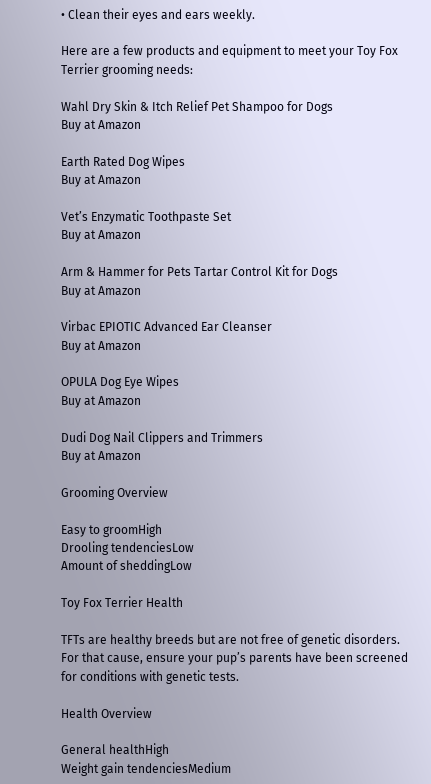• Clean their eyes and ears weekly.

Here are a few products and equipment to meet your Toy Fox Terrier grooming needs:

Wahl Dry Skin & Itch Relief Pet Shampoo for Dogs
Buy at Amazon

Earth Rated Dog Wipes
Buy at Amazon

Vet’s Enzymatic Toothpaste Set
Buy at Amazon

Arm & Hammer for Pets Tartar Control Kit for Dogs
Buy at Amazon

Virbac EPIOTIC Advanced Ear Cleanser
Buy at Amazon

OPULA Dog Eye Wipes
Buy at Amazon

Dudi Dog Nail Clippers and Trimmers
Buy at Amazon

Grooming Overview

Easy to groomHigh
Drooling tendenciesLow
Amount of sheddingLow

Toy Fox Terrier Health

TFTs are healthy breeds but are not free of genetic disorders. For that cause, ensure your pup’s parents have been screened for conditions with genetic tests.

Health Overview

General healthHigh
Weight gain tendenciesMedium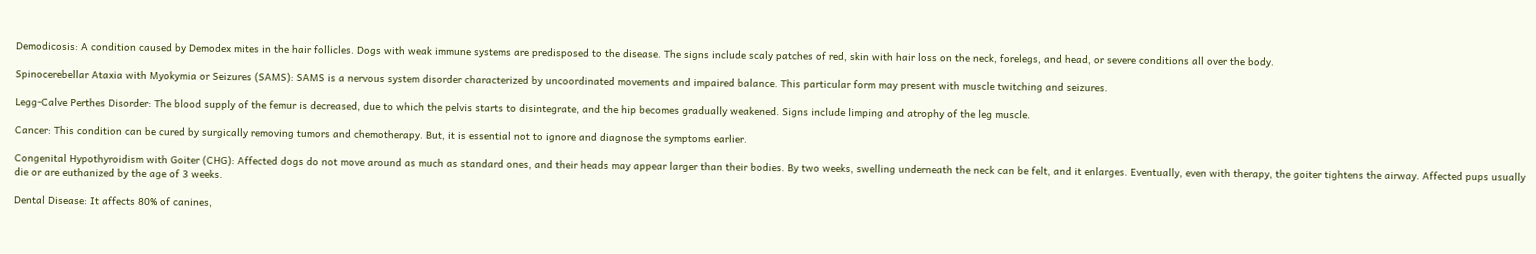Demodicosis: A condition caused by Demodex mites in the hair follicles. Dogs with weak immune systems are predisposed to the disease. The signs include scaly patches of red, skin with hair loss on the neck, forelegs, and head, or severe conditions all over the body.

Spinocerebellar Ataxia with Myokymia or Seizures (SAMS): SAMS is a nervous system disorder characterized by uncoordinated movements and impaired balance. This particular form may present with muscle twitching and seizures.

Legg-Calve Perthes Disorder: The blood supply of the femur is decreased, due to which the pelvis starts to disintegrate, and the hip becomes gradually weakened. Signs include limping and atrophy of the leg muscle.

Cancer: This condition can be cured by surgically removing tumors and chemotherapy. But, it is essential not to ignore and diagnose the symptoms earlier.

Congenital Hypothyroidism with Goiter (CHG): Affected dogs do not move around as much as standard ones, and their heads may appear larger than their bodies. By two weeks, swelling underneath the neck can be felt, and it enlarges. Eventually, even with therapy, the goiter tightens the airway. Affected pups usually die or are euthanized by the age of 3 weeks.

Dental Disease: It affects 80% of canines,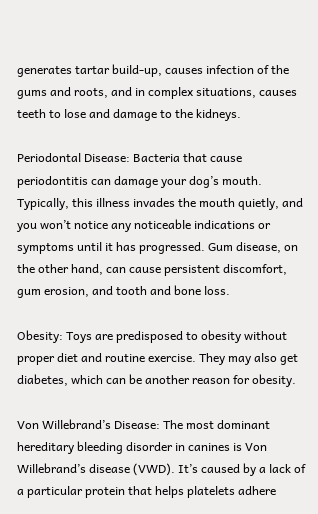generates tartar build-up, causes infection of the gums and roots, and in complex situations, causes teeth to lose and damage to the kidneys.

Periodontal Disease: Bacteria that cause periodontitis can damage your dog’s mouth. Typically, this illness invades the mouth quietly, and you won’t notice any noticeable indications or symptoms until it has progressed. Gum disease, on the other hand, can cause persistent discomfort, gum erosion, and tooth and bone loss.

Obesity: Toys are predisposed to obesity without proper diet and routine exercise. They may also get diabetes, which can be another reason for obesity.

Von Willebrand’s Disease: The most dominant hereditary bleeding disorder in canines is Von Willebrand’s disease (VWD). It’s caused by a lack of a particular protein that helps platelets adhere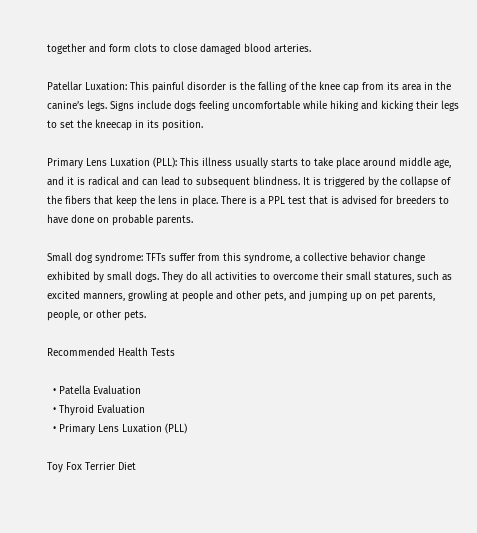together and form clots to close damaged blood arteries.

Patellar Luxation: This painful disorder is the falling of the knee cap from its area in the canine’s legs. Signs include dogs feeling uncomfortable while hiking and kicking their legs to set the kneecap in its position.

Primary Lens Luxation (PLL): This illness usually starts to take place around middle age, and it is radical and can lead to subsequent blindness. It is triggered by the collapse of the fibers that keep the lens in place. There is a PPL test that is advised for breeders to have done on probable parents.

Small dog syndrome: TFTs suffer from this syndrome, a collective behavior change exhibited by small dogs. They do all activities to overcome their small statures, such as excited manners, growling at people and other pets, and jumping up on pet parents, people, or other pets.

Recommended Health Tests

  • Patella Evaluation
  • Thyroid Evaluation
  • Primary Lens Luxation (PLL)

Toy Fox Terrier Diet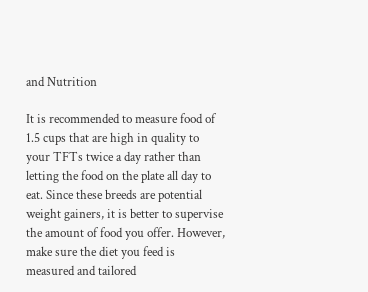and Nutrition

It is recommended to measure food of 1.5 cups that are high in quality to your TFTs twice a day rather than letting the food on the plate all day to eat. Since these breeds are potential weight gainers, it is better to supervise the amount of food you offer. However, make sure the diet you feed is measured and tailored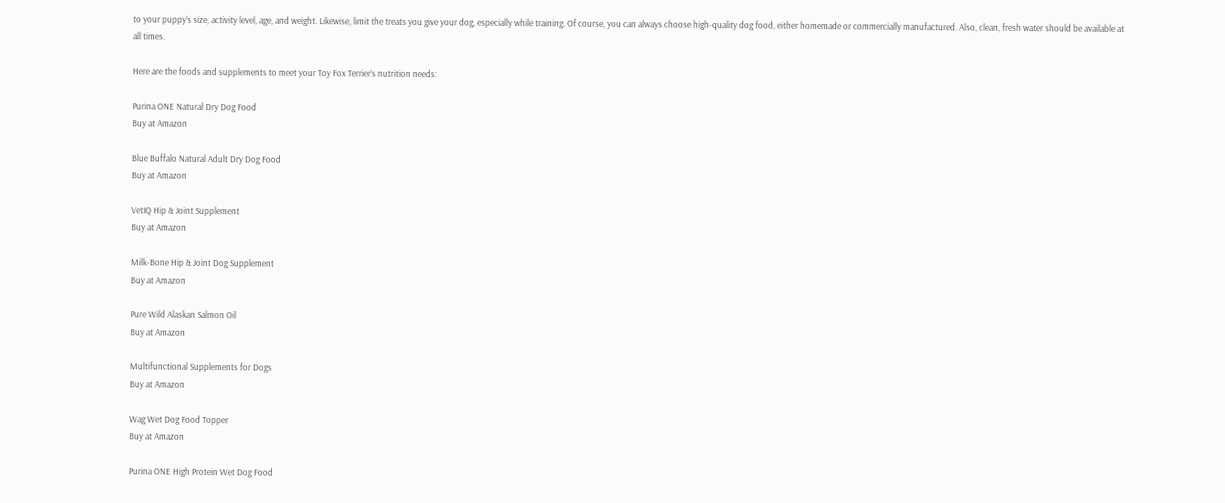to your puppy’s size, activity level, age, and weight. Likewise, limit the treats you give your dog, especially while training. Of course, you can always choose high-quality dog food, either homemade or commercially manufactured. Also, clean, fresh water should be available at all times.

Here are the foods and supplements to meet your Toy Fox Terrier’s nutrition needs:

Purina ONE Natural Dry Dog Food
Buy at Amazon

Blue Buffalo Natural Adult Dry Dog Food
Buy at Amazon

VetIQ Hip & Joint Supplement
Buy at Amazon

Milk-Bone Hip & Joint Dog Supplement
Buy at Amazon

Pure Wild Alaskan Salmon Oil
Buy at Amazon

Multifunctional Supplements for Dogs
Buy at Amazon

Wag Wet Dog Food Topper
Buy at Amazon

Purina ONE High Protein Wet Dog Food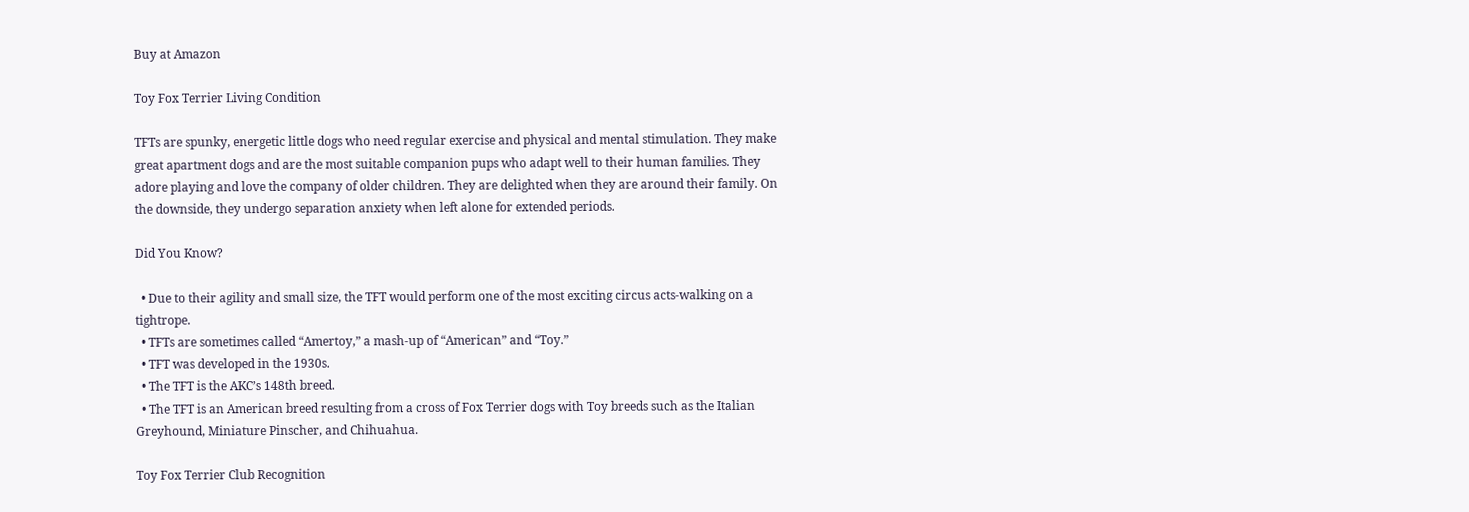Buy at Amazon

Toy Fox Terrier Living Condition

TFTs are spunky, energetic little dogs who need regular exercise and physical and mental stimulation. They make great apartment dogs and are the most suitable companion pups who adapt well to their human families. They adore playing and love the company of older children. They are delighted when they are around their family. On the downside, they undergo separation anxiety when left alone for extended periods.

Did You Know?

  • Due to their agility and small size, the TFT would perform one of the most exciting circus acts-walking on a tightrope.
  • TFTs are sometimes called “Amertoy,” a mash-up of “American” and “Toy.”
  • TFT was developed in the 1930s.
  • The TFT is the AKC’s 148th breed.
  • The TFT is an American breed resulting from a cross of Fox Terrier dogs with Toy breeds such as the Italian Greyhound, Miniature Pinscher, and Chihuahua.

Toy Fox Terrier Club Recognition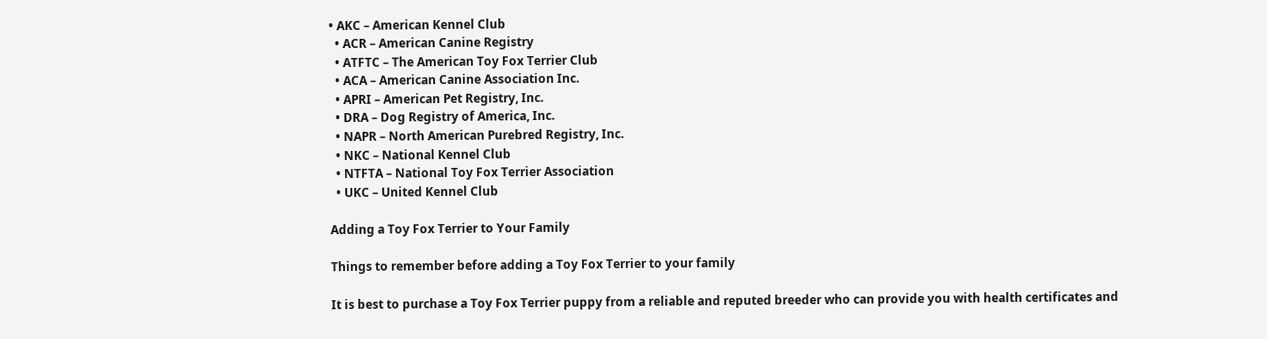• AKC – American Kennel Club
  • ACR – American Canine Registry
  • ATFTC – The American Toy Fox Terrier Club
  • ACA – American Canine Association Inc.
  • APRI – American Pet Registry, Inc.
  • DRA – Dog Registry of America, Inc.
  • NAPR – North American Purebred Registry, Inc.
  • NKC – National Kennel Club
  • NTFTA – National Toy Fox Terrier Association
  • UKC – United Kennel Club

Adding a Toy Fox Terrier to Your Family

Things to remember before adding a Toy Fox Terrier to your family

It is best to purchase a Toy Fox Terrier puppy from a reliable and reputed breeder who can provide you with health certificates and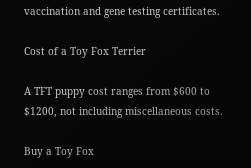vaccination and gene testing certificates.

Cost of a Toy Fox Terrier

A TFT puppy cost ranges from $600 to $1200, not including miscellaneous costs.

Buy a Toy Fox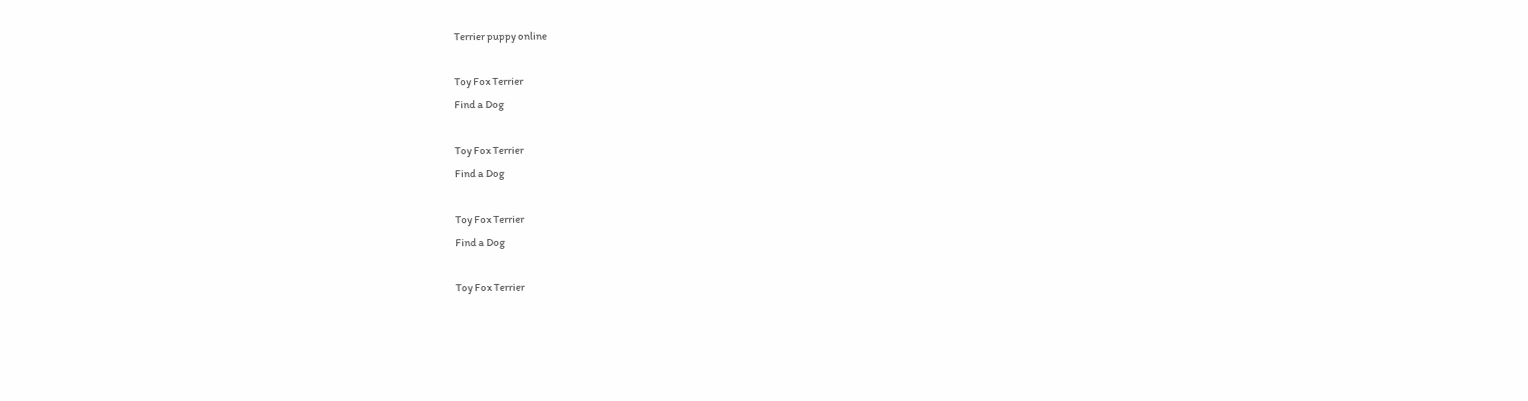Terrier puppy online

Toy Fox Terrier
Find a Dog

Toy Fox Terrier
Find a Dog

Toy Fox Terrier
Find a Dog

Toy Fox Terrier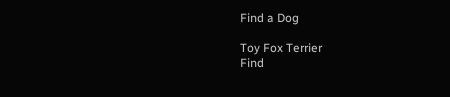Find a Dog

Toy Fox Terrier
Find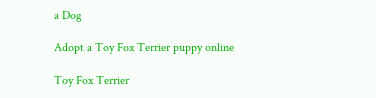a Dog

Adopt a Toy Fox Terrier puppy online

Toy Fox Terrier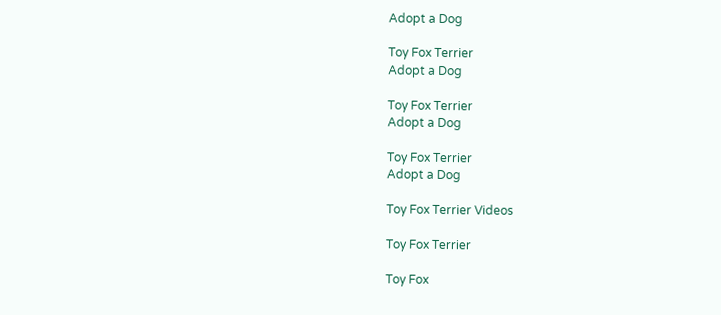Adopt a Dog

Toy Fox Terrier
Adopt a Dog

Toy Fox Terrier
Adopt a Dog

Toy Fox Terrier
Adopt a Dog

Toy Fox Terrier Videos

Toy Fox Terrier

Toy Fox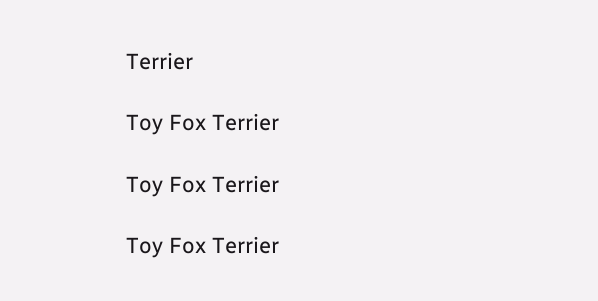Terrier

Toy Fox Terrier

Toy Fox Terrier

Toy Fox Terrier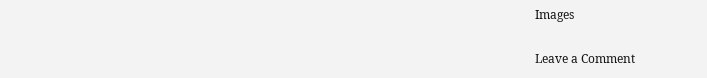Images

Leave a Comment